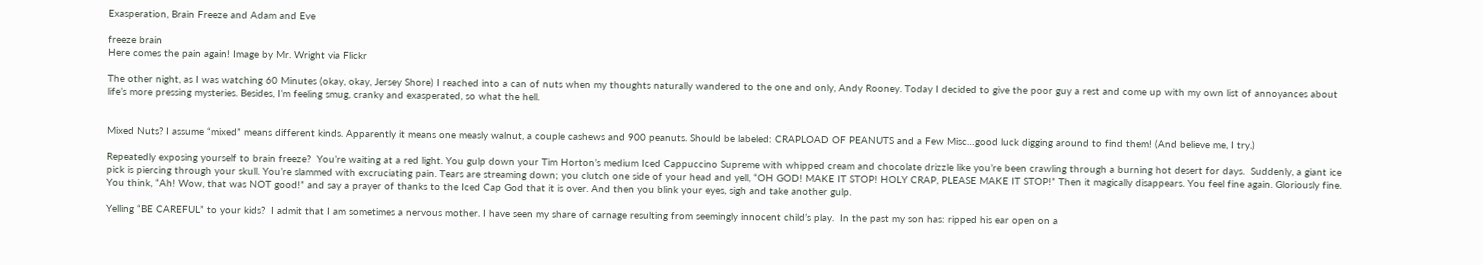Exasperation, Brain Freeze and Adam and Eve

freeze brain
Here comes the pain again! Image by Mr. Wright via Flickr

The other night, as I was watching 60 Minutes (okay, okay, Jersey Shore) I reached into a can of nuts when my thoughts naturally wandered to the one and only, Andy Rooney. Today I decided to give the poor guy a rest and come up with my own list of annoyances about life’s more pressing mysteries. Besides, I’m feeling smug, cranky and exasperated, so what the hell.


Mixed Nuts? I assume “mixed” means different kinds. Apparently it means one measly walnut, a couple cashews and 900 peanuts. Should be labeled: CRAPLOAD OF PEANUTS and a Few Misc…good luck digging around to find them! (And believe me, I try.)

Repeatedly exposing yourself to brain freeze?  You’re waiting at a red light. You gulp down your Tim Horton’s medium Iced Cappuccino Supreme with whipped cream and chocolate drizzle like you’re been crawling through a burning hot desert for days.  Suddenly, a giant ice pick is piercing through your skull. You’re slammed with excruciating pain. Tears are streaming down; you clutch one side of your head and yell, “OH GOD! MAKE IT STOP! HOLY CRAP, PLEASE MAKE IT STOP!” Then it magically disappears. You feel fine again. Gloriously fine. You think, “Ah! Wow, that was NOT good!” and say a prayer of thanks to the Iced Cap God that it is over. And then you blink your eyes, sigh and take another gulp.

Yelling “BE CAREFUL” to your kids?  I admit that I am sometimes a nervous mother. I have seen my share of carnage resulting from seemingly innocent child’s play.  In the past my son has: ripped his ear open on a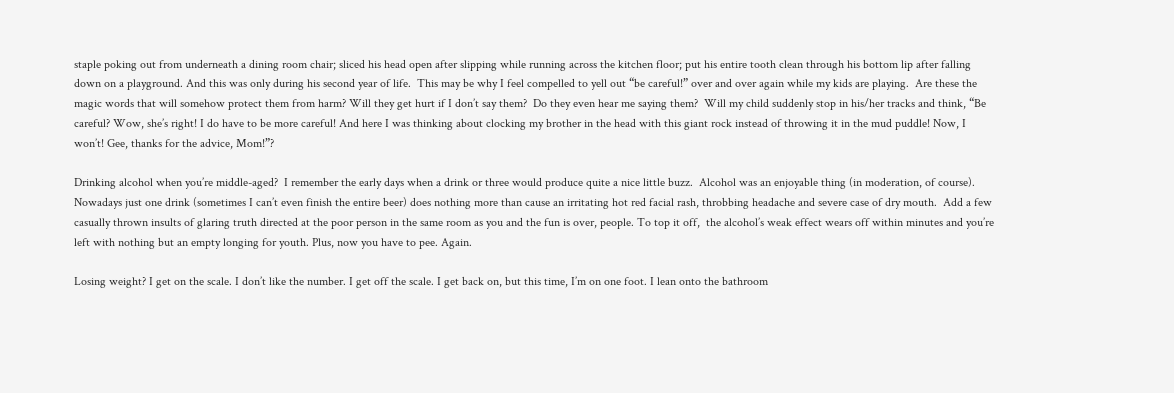staple poking out from underneath a dining room chair; sliced his head open after slipping while running across the kitchen floor; put his entire tooth clean through his bottom lip after falling down on a playground. And this was only during his second year of life.  This may be why I feel compelled to yell out “be careful!” over and over again while my kids are playing.  Are these the magic words that will somehow protect them from harm? Will they get hurt if I don’t say them?  Do they even hear me saying them?  Will my child suddenly stop in his/her tracks and think, “Be careful? Wow, she’s right! I do have to be more careful! And here I was thinking about clocking my brother in the head with this giant rock instead of throwing it in the mud puddle! Now, I won’t! Gee, thanks for the advice, Mom!”?

Drinking alcohol when you’re middle-aged?  I remember the early days when a drink or three would produce quite a nice little buzz.  Alcohol was an enjoyable thing (in moderation, of course).  Nowadays just one drink (sometimes I can’t even finish the entire beer) does nothing more than cause an irritating hot red facial rash, throbbing headache and severe case of dry mouth.  Add a few casually thrown insults of glaring truth directed at the poor person in the same room as you and the fun is over, people. To top it off,  the alcohol’s weak effect wears off within minutes and you’re left with nothing but an empty longing for youth. Plus, now you have to pee. Again.

Losing weight? I get on the scale. I don’t like the number. I get off the scale. I get back on, but this time, I’m on one foot. I lean onto the bathroom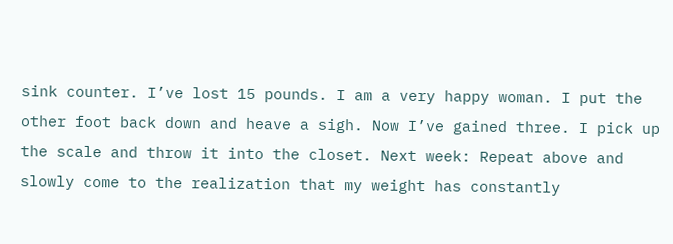sink counter. I’ve lost 15 pounds. I am a very happy woman. I put the other foot back down and heave a sigh. Now I’ve gained three. I pick up the scale and throw it into the closet. Next week: Repeat above and slowly come to the realization that my weight has constantly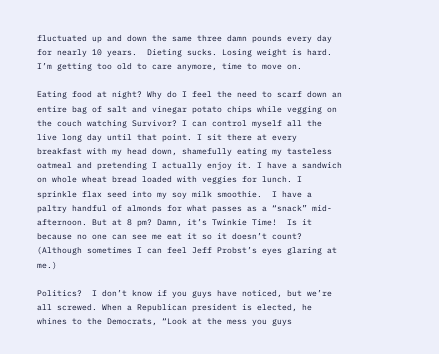fluctuated up and down the same three damn pounds every day for nearly 10 years.  Dieting sucks. Losing weight is hard.  I’m getting too old to care anymore, time to move on.

Eating food at night? Why do I feel the need to scarf down an entire bag of salt and vinegar potato chips while vegging on the couch watching Survivor? I can control myself all the live long day until that point. I sit there at every breakfast with my head down, shamefully eating my tasteless oatmeal and pretending I actually enjoy it. I have a sandwich on whole wheat bread loaded with veggies for lunch. I sprinkle flax seed into my soy milk smoothie.  I have a paltry handful of almonds for what passes as a “snack” mid-afternoon. But at 8 pm? Damn, it’s Twinkie Time!  Is it because no one can see me eat it so it doesn’t count? (Although sometimes I can feel Jeff Probst’s eyes glaring at me.)

Politics?  I don’t know if you guys have noticed, but we’re all screwed. When a Republican president is elected, he whines to the Democrats, “Look at the mess you guys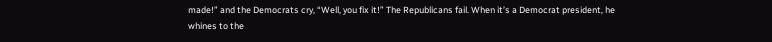made!” and the Democrats cry, “Well, you fix it!” The Republicans fail. When it’s a Democrat president, he whines to the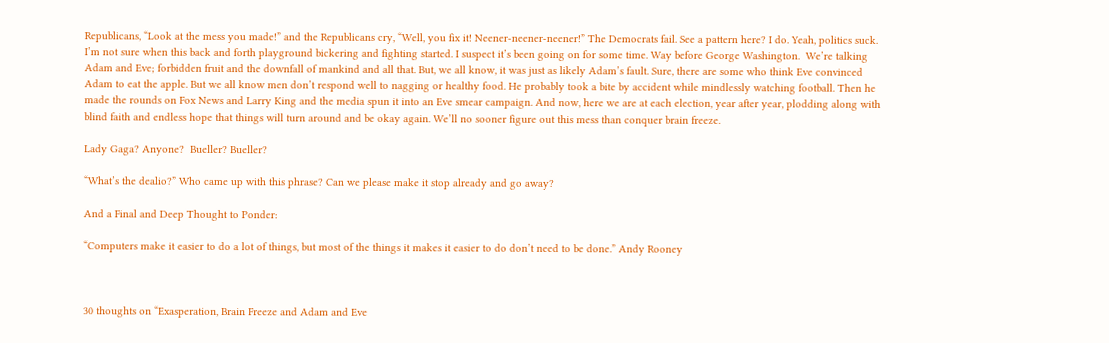Republicans, “Look at the mess you made!” and the Republicans cry, “Well, you fix it! Neener-neener-neener!” The Democrats fail. See a pattern here? I do. Yeah, politics suck.  I’m not sure when this back and forth playground bickering and fighting started. I suspect it’s been going on for some time. Way before George Washington.  We’re talking Adam and Eve; forbidden fruit and the downfall of mankind and all that. But, we all know, it was just as likely Adam’s fault. Sure, there are some who think Eve convinced Adam to eat the apple. But we all know men don’t respond well to nagging or healthy food. He probably took a bite by accident while mindlessly watching football. Then he made the rounds on Fox News and Larry King and the media spun it into an Eve smear campaign. And now, here we are at each election, year after year, plodding along with blind faith and endless hope that things will turn around and be okay again. We’ll no sooner figure out this mess than conquer brain freeze.

Lady Gaga? Anyone?  Bueller? Bueller?

“What’s the dealio?” Who came up with this phrase? Can we please make it stop already and go away?

And a Final and Deep Thought to Ponder:

“Computers make it easier to do a lot of things, but most of the things it makes it easier to do don’t need to be done.” Andy Rooney



30 thoughts on “Exasperation, Brain Freeze and Adam and Eve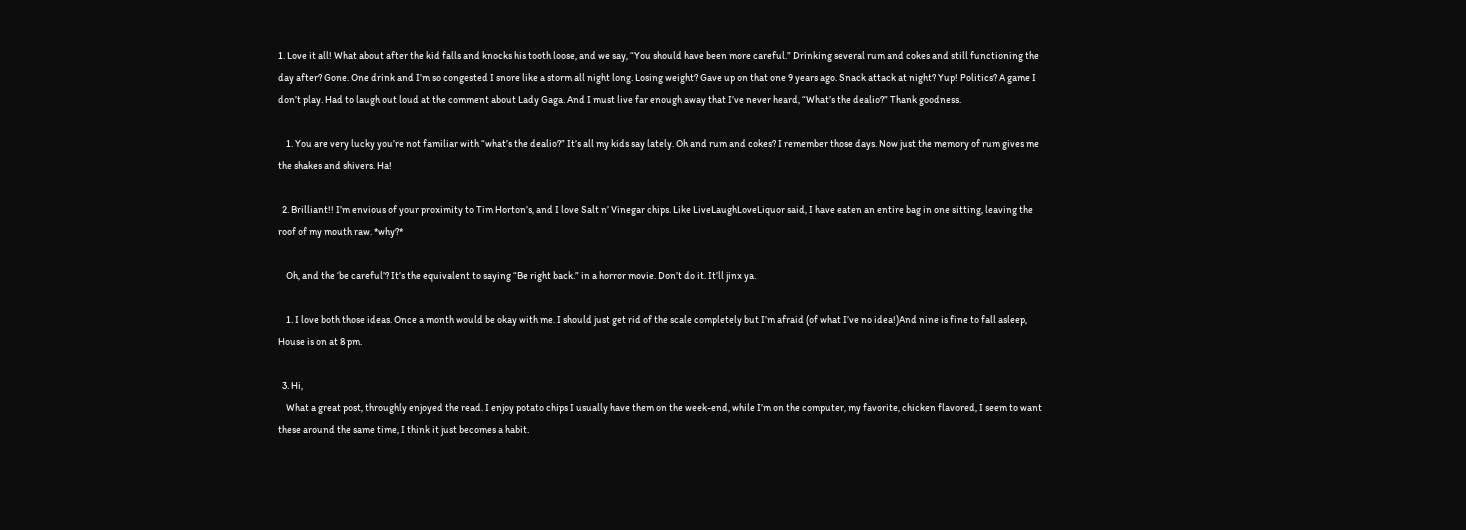1. Love it all! What about after the kid falls and knocks his tooth loose, and we say, “You should have been more careful.” Drinking several rum and cokes and still functioning the day after? Gone. One drink and I’m so congested I snore like a storm all night long. Losing weight? Gave up on that one 9 years ago. Snack attack at night? Yup! Politics? A game I don’t play. Had to laugh out loud at the comment about Lady Gaga. And I must live far enough away that I’ve never heard, “What’s the dealio?” Thank goodness.

    1. You are very lucky you’re not familiar with “what’s the dealio?” It’s all my kids say lately. Oh and rum and cokes? I remember those days. Now just the memory of rum gives me the shakes and shivers. Ha!

  2. Brilliant!! I’m envious of your proximity to Tim Horton’s, and I love Salt n’ Vinegar chips. Like LiveLaughLoveLiquor said, I have eaten an entire bag in one sitting, leaving the roof of my mouth raw. *why?*

    Oh, and the ‘be careful’? It’s the equivalent to saying “Be right back.” in a horror movie. Don’t do it. It’ll jinx ya.

    1. I love both those ideas. Once a month would be okay with me. I should just get rid of the scale completely but I’m afraid (of what I’ve no idea!)And nine is fine to fall asleep, House is on at 8 pm.

  3. Hi,
    What a great post, throughly enjoyed the read. I enjoy potato chips I usually have them on the week-end, while I’m on the computer, my favorite, chicken flavored, I seem to want these around the same time, I think it just becomes a habit.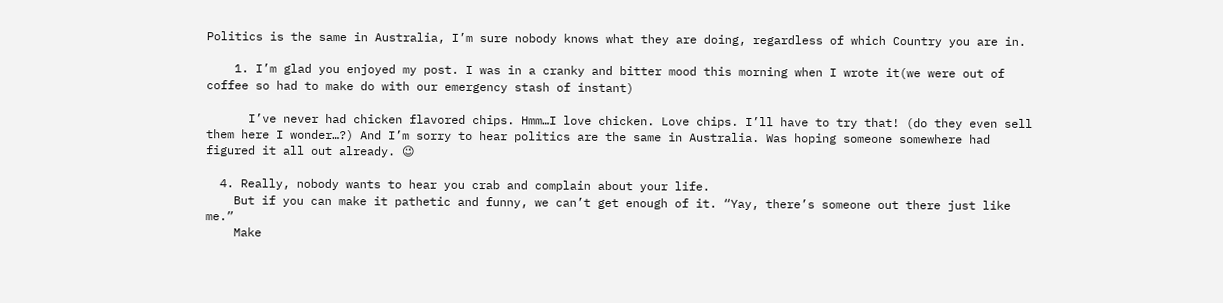Politics is the same in Australia, I’m sure nobody knows what they are doing, regardless of which Country you are in.

    1. I’m glad you enjoyed my post. I was in a cranky and bitter mood this morning when I wrote it(we were out of coffee so had to make do with our emergency stash of instant)

      I’ve never had chicken flavored chips. Hmm…I love chicken. Love chips. I’ll have to try that! (do they even sell them here I wonder…?) And I’m sorry to hear politics are the same in Australia. Was hoping someone somewhere had figured it all out already. 😉

  4. Really, nobody wants to hear you crab and complain about your life.
    But if you can make it pathetic and funny, we can’t get enough of it. “Yay, there’s someone out there just like me.”
    Make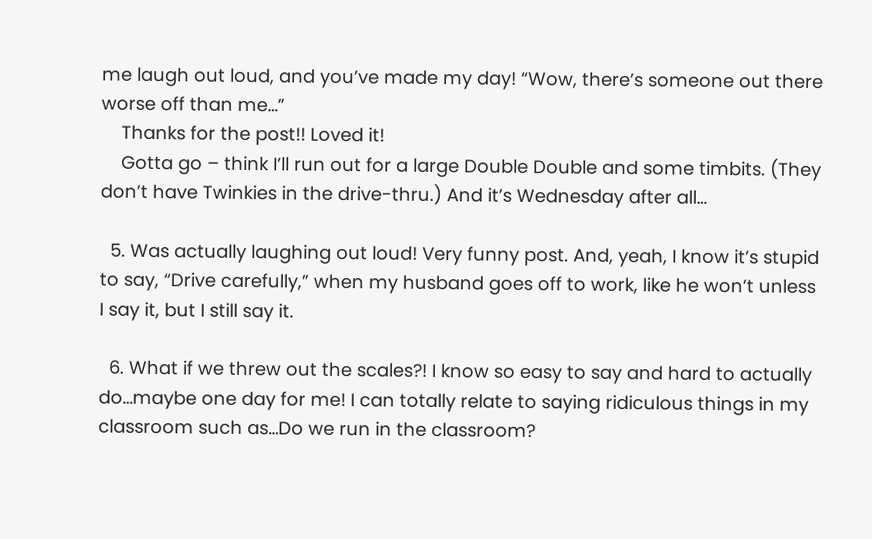me laugh out loud, and you’ve made my day! “Wow, there’s someone out there worse off than me…”
    Thanks for the post!! Loved it!
    Gotta go – think I’ll run out for a large Double Double and some timbits. (They don’t have Twinkies in the drive-thru.) And it’s Wednesday after all…

  5. Was actually laughing out loud! Very funny post. And, yeah, I know it’s stupid to say, “Drive carefully,” when my husband goes off to work, like he won’t unless I say it, but I still say it.

  6. What if we threw out the scales?! I know so easy to say and hard to actually do…maybe one day for me! I can totally relate to saying ridiculous things in my classroom such as…Do we run in the classroom?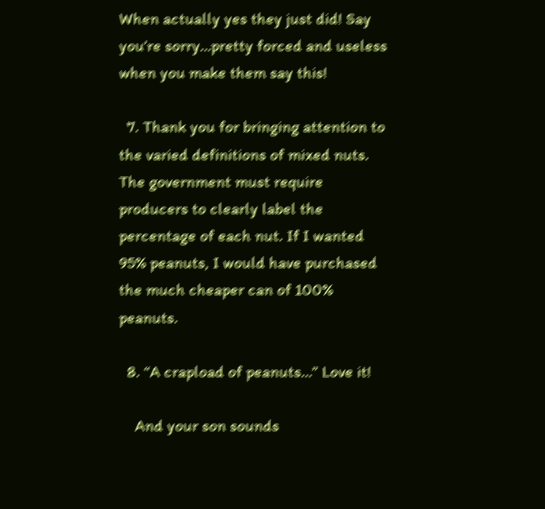When actually yes they just did! Say you’re sorry…pretty forced and useless when you make them say this!

  7. Thank you for bringing attention to the varied definitions of mixed nuts. The government must require producers to clearly label the percentage of each nut. If I wanted 95% peanuts, I would have purchased the much cheaper can of 100% peanuts.

  8. “A crapload of peanuts…” Love it!

    And your son sounds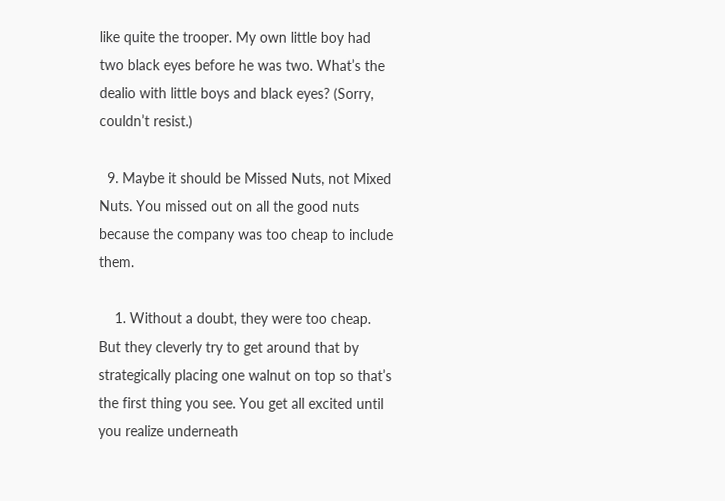like quite the trooper. My own little boy had two black eyes before he was two. What’s the dealio with little boys and black eyes? (Sorry, couldn’t resist.)

  9. Maybe it should be Missed Nuts, not Mixed Nuts. You missed out on all the good nuts because the company was too cheap to include them.

    1. Without a doubt, they were too cheap. But they cleverly try to get around that by strategically placing one walnut on top so that’s the first thing you see. You get all excited until you realize underneath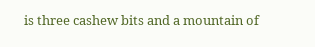is three cashew bits and a mountain of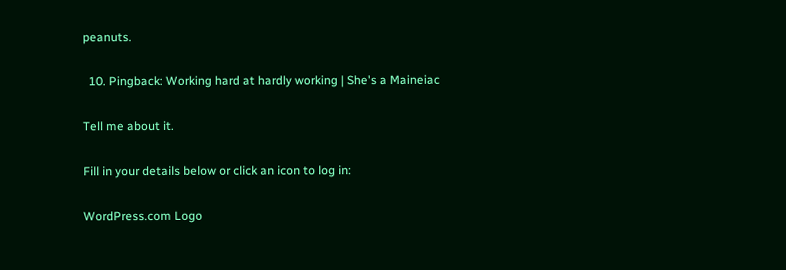peanuts.

  10. Pingback: Working hard at hardly working | She's a Maineiac

Tell me about it.

Fill in your details below or click an icon to log in:

WordPress.com Logo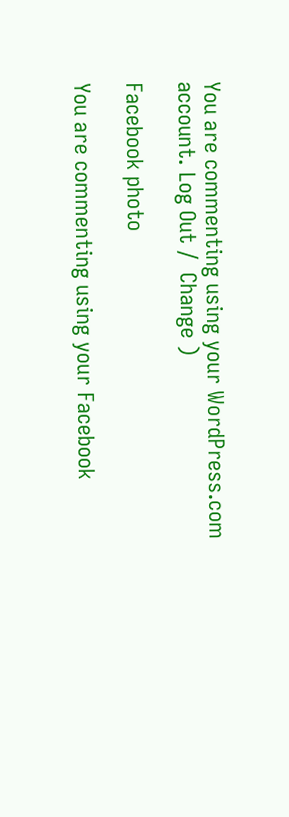You are commenting using your WordPress.com account. Log Out /  Change )

Facebook photo

You are commenting using your Facebook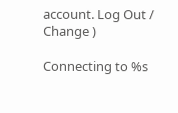account. Log Out /  Change )

Connecting to %s